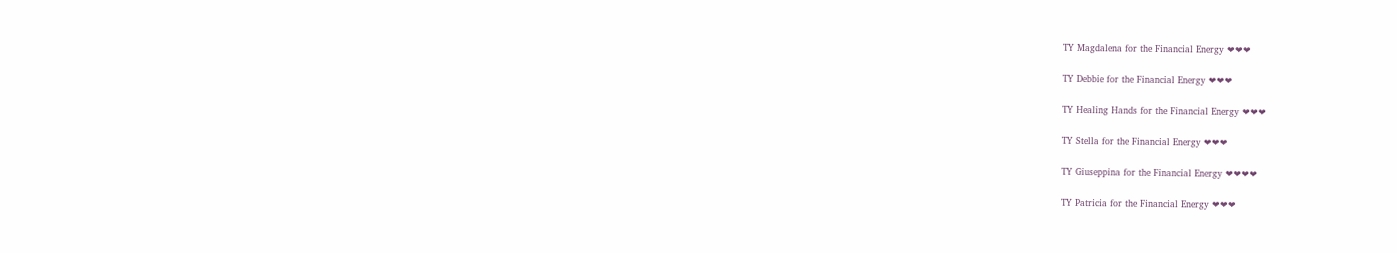TY Magdalena for the Financial Energy ❤❤❤

TY Debbie for the Financial Energy ❤❤❤

TY Healing Hands for the Financial Energy ❤❤❤

TY Stella for the Financial Energy ❤❤❤

TY Giuseppina for the Financial Energy ❤❤❤❤

TY Patricia for the Financial Energy ❤❤❤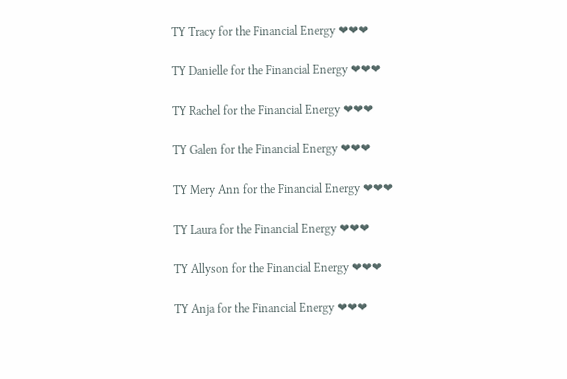TY Tracy for the Financial Energy ❤❤❤

TY Danielle for the Financial Energy ❤❤❤

TY Rachel for the Financial Energy ❤❤❤

TY Galen for the Financial Energy ❤❤❤

TY Mery Ann for the Financial Energy ❤❤❤

TY Laura for the Financial Energy ❤❤❤

TY Allyson for the Financial Energy ❤❤❤

TY Anja for the Financial Energy ❤❤❤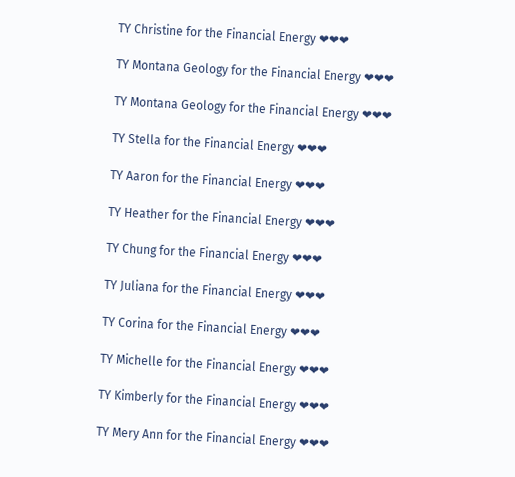TY Christine for the Financial Energy ❤❤❤

TY Montana Geology for the Financial Energy ❤❤❤

TY Montana Geology for the Financial Energy ❤❤❤

TY Stella for the Financial Energy ❤❤❤

TY Aaron for the Financial Energy ❤❤❤

TY Heather for the Financial Energy ❤❤❤

TY Chung for the Financial Energy ❤❤❤

TY Juliana for the Financial Energy ❤❤❤

TY Corina for the Financial Energy ❤❤❤

TY Michelle for the Financial Energy ❤❤❤

TY Kimberly for the Financial Energy ❤❤❤

TY Mery Ann for the Financial Energy ❤❤❤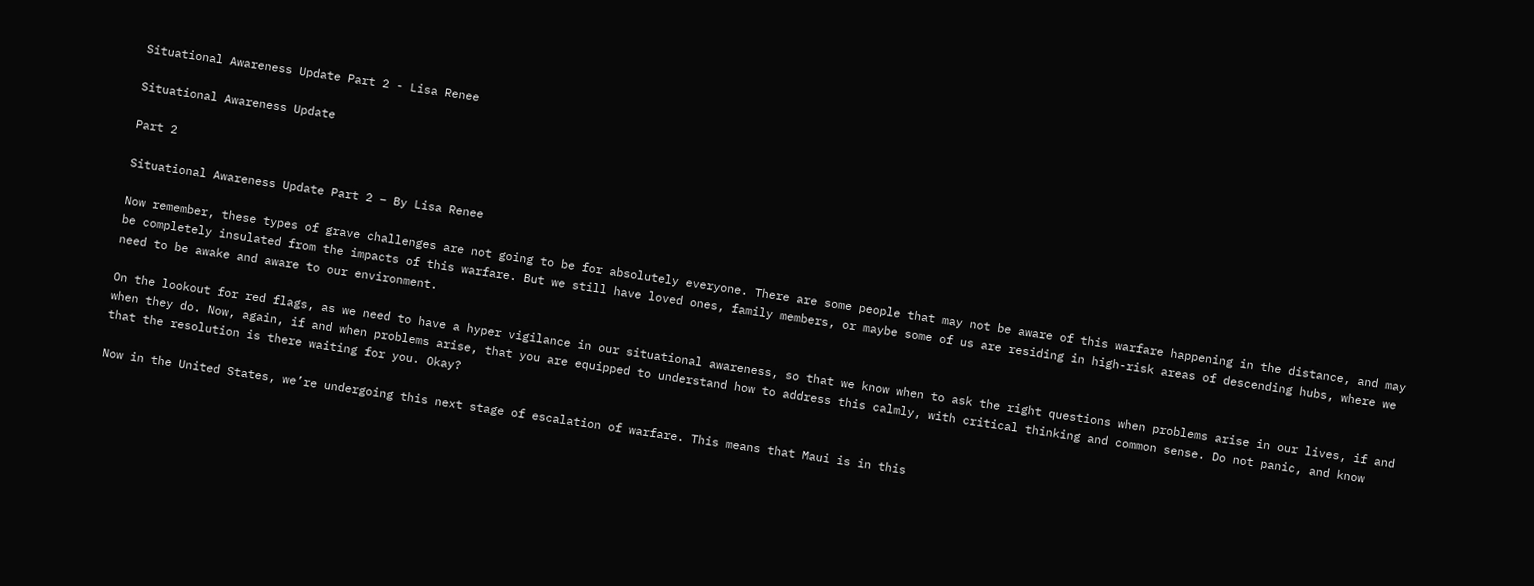Situational Awareness Update Part 2 - Lisa Renee

Situational Awareness Update

Part 2

Situational Awareness Update Part 2 – By Lisa Renee

Now remember, these types of grave challenges are not going to be for absolutely everyone. There are some people that may not be aware of this warfare happening in the distance, and may be completely insulated from the impacts of this warfare. But we still have loved ones, family members, or maybe some of us are residing in high-risk areas of descending hubs, where we need to be awake and aware to our environment.

On the lookout for red flags, as we need to have a hyper vigilance in our situational awareness, so that we know when to ask the right questions when problems arise in our lives, if and when they do. Now, again, if and when problems arise, that you are equipped to understand how to address this calmly, with critical thinking and common sense. Do not panic, and know that the resolution is there waiting for you. Okay?

Now in the United States, we’re undergoing this next stage of escalation of warfare. This means that Maui is in this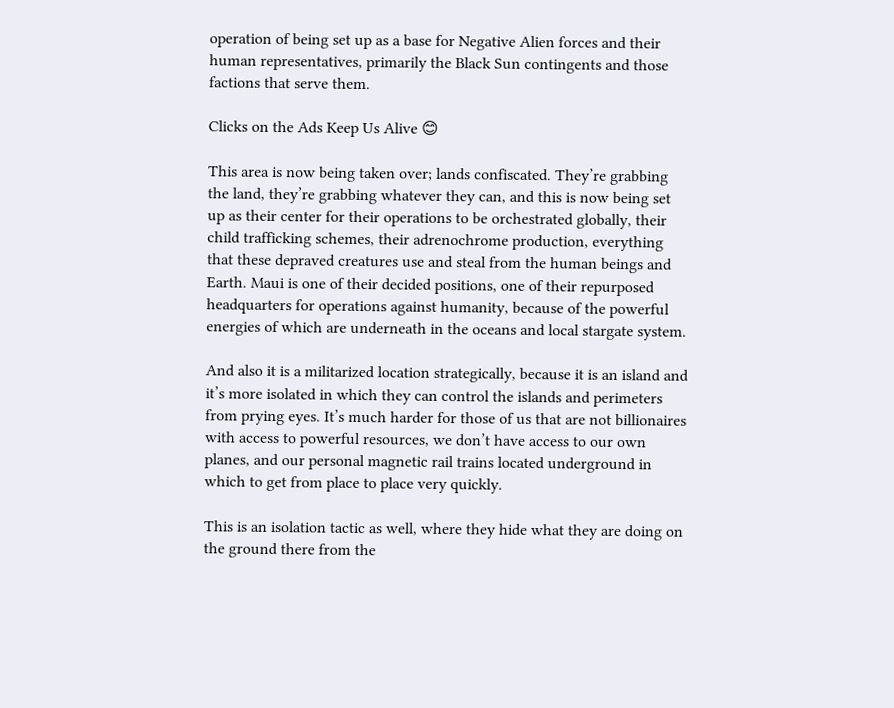operation of being set up as a base for Negative Alien forces and their human representatives, primarily the Black Sun contingents and those factions that serve them.

Clicks on the Ads Keep Us Alive 😊

This area is now being taken over; lands confiscated. They’re grabbing the land, they’re grabbing whatever they can, and this is now being set up as their center for their operations to be orchestrated globally, their child trafficking schemes, their adrenochrome production, everything that these depraved creatures use and steal from the human beings and Earth. Maui is one of their decided positions, one of their repurposed headquarters for operations against humanity, because of the powerful energies of which are underneath in the oceans and local stargate system.

And also it is a militarized location strategically, because it is an island and it’s more isolated in which they can control the islands and perimeters from prying eyes. It’s much harder for those of us that are not billionaires with access to powerful resources, we don’t have access to our own planes, and our personal magnetic rail trains located underground in which to get from place to place very quickly.

This is an isolation tactic as well, where they hide what they are doing on the ground there from the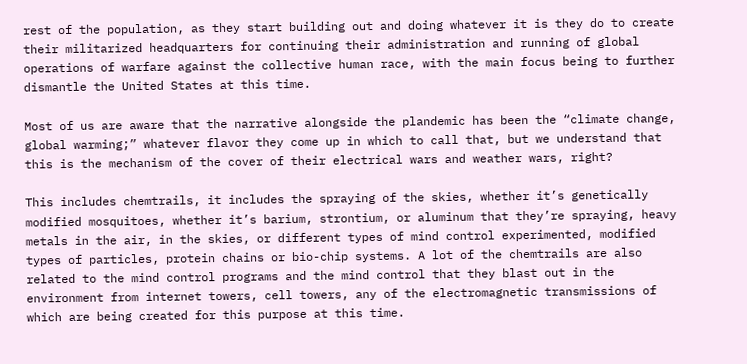rest of the population, as they start building out and doing whatever it is they do to create their militarized headquarters for continuing their administration and running of global operations of warfare against the collective human race, with the main focus being to further dismantle the United States at this time.

Most of us are aware that the narrative alongside the plandemic has been the “climate change, global warming;” whatever flavor they come up in which to call that, but we understand that this is the mechanism of the cover of their electrical wars and weather wars, right?

This includes chemtrails, it includes the spraying of the skies, whether it’s genetically modified mosquitoes, whether it’s barium, strontium, or aluminum that they’re spraying, heavy metals in the air, in the skies, or different types of mind control experimented, modified types of particles, protein chains or bio-chip systems. A lot of the chemtrails are also related to the mind control programs and the mind control that they blast out in the environment from internet towers, cell towers, any of the electromagnetic transmissions of which are being created for this purpose at this time.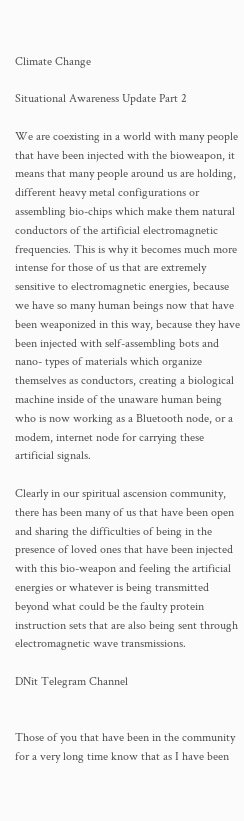Climate Change

Situational Awareness Update Part 2

We are coexisting in a world with many people that have been injected with the bioweapon, it means that many people around us are holding, different heavy metal configurations or assembling bio-chips which make them natural conductors of the artificial electromagnetic frequencies. This is why it becomes much more intense for those of us that are extremely sensitive to electromagnetic energies, because we have so many human beings now that have been weaponized in this way, because they have been injected with self-assembling bots and nano- types of materials which organize themselves as conductors, creating a biological machine inside of the unaware human being who is now working as a Bluetooth node, or a modem, internet node for carrying these artificial signals.

Clearly in our spiritual ascension community, there has been many of us that have been open and sharing the difficulties of being in the presence of loved ones that have been injected with this bio-weapon and feeling the artificial energies or whatever is being transmitted beyond what could be the faulty protein instruction sets that are also being sent through electromagnetic wave transmissions.

DNit Telegram Channel


Those of you that have been in the community for a very long time know that as I have been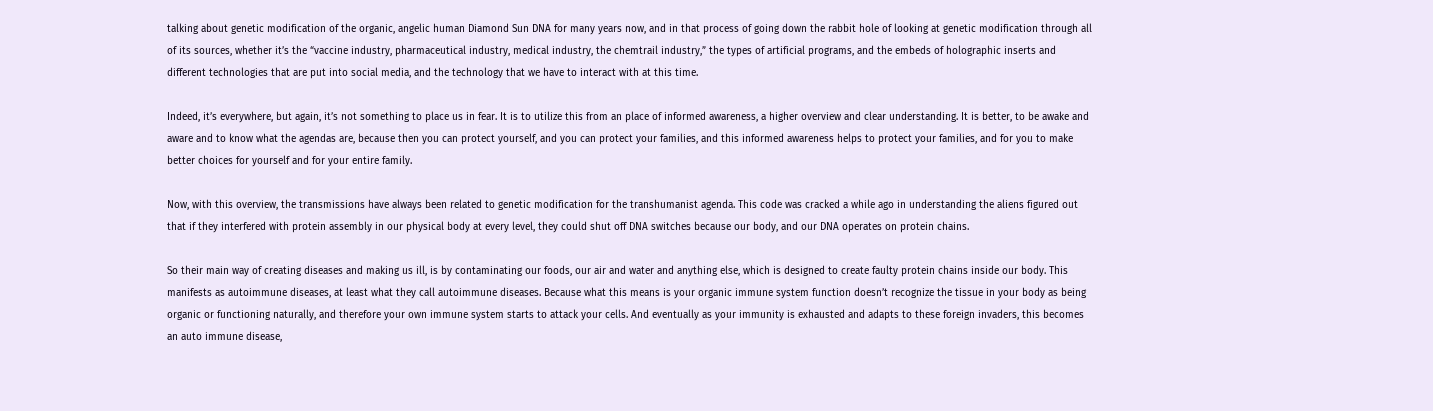talking about genetic modification of the organic, angelic human Diamond Sun DNA for many years now, and in that process of going down the rabbit hole of looking at genetic modification through all of its sources, whether it’s the “vaccine industry, pharmaceutical industry, medical industry, the chemtrail industry,” the types of artificial programs, and the embeds of holographic inserts and different technologies that are put into social media, and the technology that we have to interact with at this time.

Indeed, it’s everywhere, but again, it’s not something to place us in fear. It is to utilize this from an place of informed awareness, a higher overview and clear understanding. It is better, to be awake and aware and to know what the agendas are, because then you can protect yourself, and you can protect your families, and this informed awareness helps to protect your families, and for you to make better choices for yourself and for your entire family.

Now, with this overview, the transmissions have always been related to genetic modification for the transhumanist agenda. This code was cracked a while ago in understanding the aliens figured out that if they interfered with protein assembly in our physical body at every level, they could shut off DNA switches because our body, and our DNA operates on protein chains.

So their main way of creating diseases and making us ill, is by contaminating our foods, our air and water and anything else, which is designed to create faulty protein chains inside our body. This manifests as autoimmune diseases, at least what they call autoimmune diseases. Because what this means is your organic immune system function doesn’t recognize the tissue in your body as being organic or functioning naturally, and therefore your own immune system starts to attack your cells. And eventually as your immunity is exhausted and adapts to these foreign invaders, this becomes an auto immune disease,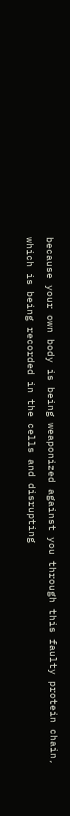because your own body is being weaponized against you through this faulty protein chain, which is being recorded in the cells and disrupting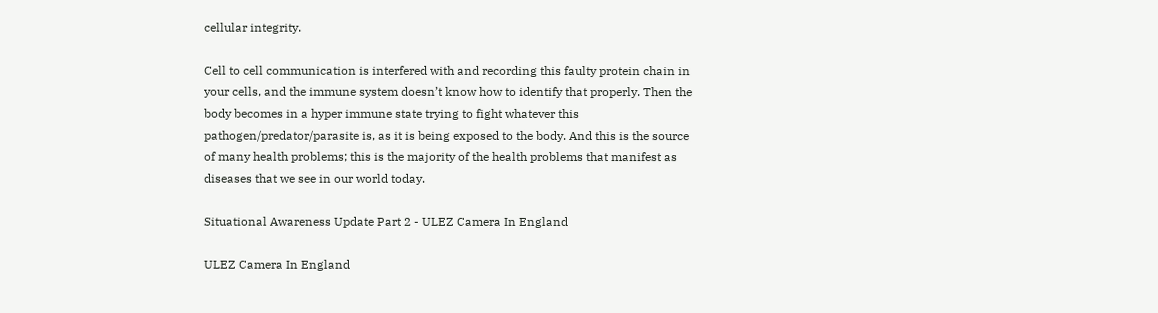cellular integrity.

Cell to cell communication is interfered with and recording this faulty protein chain in your cells, and the immune system doesn’t know how to identify that properly. Then the body becomes in a hyper immune state trying to fight whatever this pathogen/predator/parasite is, as it is being exposed to the body. And this is the source of many health problems; this is the majority of the health problems that manifest as diseases that we see in our world today.

Situational Awareness Update Part 2 - ULEZ Camera In England

ULEZ Camera In England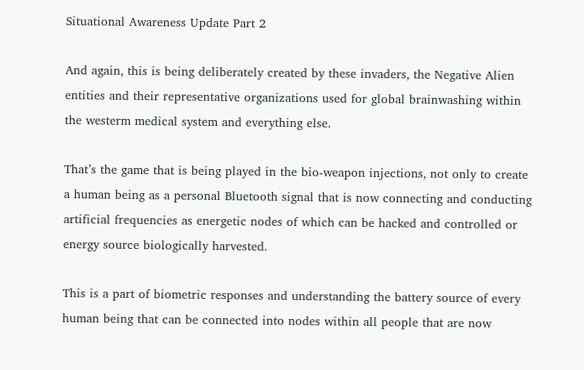Situational Awareness Update Part 2

And again, this is being deliberately created by these invaders, the Negative Alien entities and their representative organizations used for global brainwashing within the westerm medical system and everything else.

That’s the game that is being played in the bio-weapon injections, not only to create a human being as a personal Bluetooth signal that is now connecting and conducting artificial frequencies as energetic nodes of which can be hacked and controlled or energy source biologically harvested.

This is a part of biometric responses and understanding the battery source of every human being that can be connected into nodes within all people that are now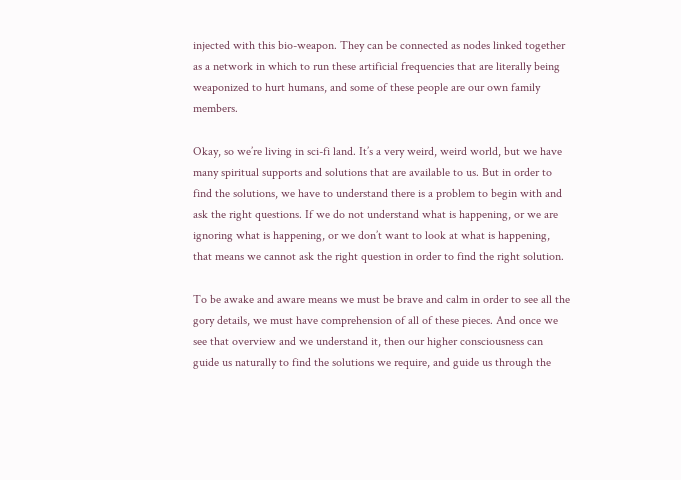injected with this bio-weapon. They can be connected as nodes linked together as a network in which to run these artificial frequencies that are literally being weaponized to hurt humans, and some of these people are our own family members.

Okay, so we’re living in sci-fi land. It’s a very weird, weird world, but we have many spiritual supports and solutions that are available to us. But in order to find the solutions, we have to understand there is a problem to begin with and ask the right questions. If we do not understand what is happening, or we are ignoring what is happening, or we don’t want to look at what is happening, that means we cannot ask the right question in order to find the right solution.

To be awake and aware means we must be brave and calm in order to see all the gory details, we must have comprehension of all of these pieces. And once we see that overview and we understand it, then our higher consciousness can guide us naturally to find the solutions we require, and guide us through the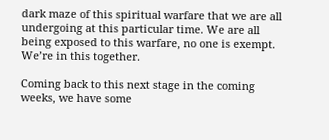dark maze of this spiritual warfare that we are all undergoing at this particular time. We are all being exposed to this warfare, no one is exempt. We’re in this together.

Coming back to this next stage in the coming weeks, we have some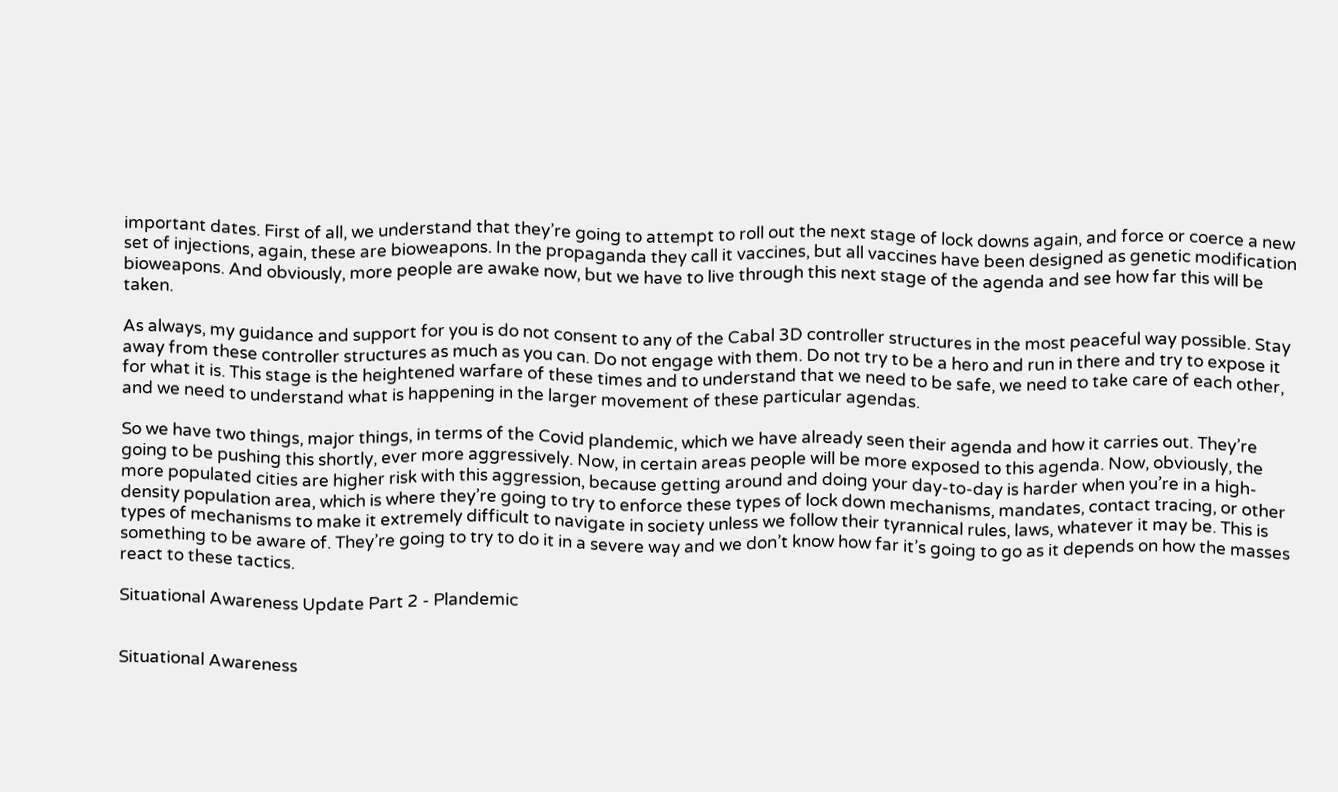important dates. First of all, we understand that they’re going to attempt to roll out the next stage of lock downs again, and force or coerce a new set of injections, again, these are bioweapons. In the propaganda they call it vaccines, but all vaccines have been designed as genetic modification bioweapons. And obviously, more people are awake now, but we have to live through this next stage of the agenda and see how far this will be taken.

As always, my guidance and support for you is do not consent to any of the Cabal 3D controller structures in the most peaceful way possible. Stay away from these controller structures as much as you can. Do not engage with them. Do not try to be a hero and run in there and try to expose it for what it is. This stage is the heightened warfare of these times and to understand that we need to be safe, we need to take care of each other, and we need to understand what is happening in the larger movement of these particular agendas.

So we have two things, major things, in terms of the Covid plandemic, which we have already seen their agenda and how it carries out. They’re going to be pushing this shortly, ever more aggressively. Now, in certain areas people will be more exposed to this agenda. Now, obviously, the more populated cities are higher risk with this aggression, because getting around and doing your day-to-day is harder when you’re in a high-density population area, which is where they’re going to try to enforce these types of lock down mechanisms, mandates, contact tracing, or other types of mechanisms to make it extremely difficult to navigate in society unless we follow their tyrannical rules, laws, whatever it may be. This is something to be aware of. They’re going to try to do it in a severe way and we don’t know how far it’s going to go as it depends on how the masses react to these tactics.

Situational Awareness Update Part 2 - Plandemic


Situational Awareness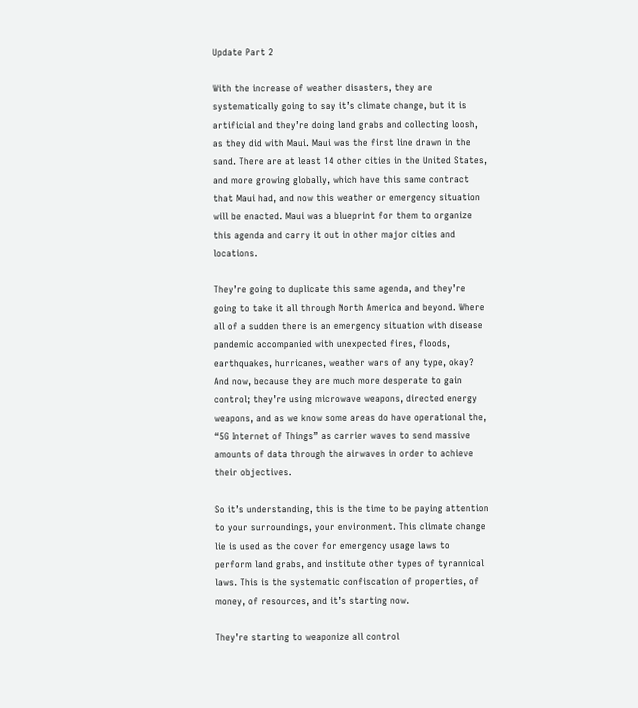Update Part 2

With the increase of weather disasters, they are systematically going to say it’s climate change, but it is artificial and they’re doing land grabs and collecting loosh, as they did with Maui. Maui was the first line drawn in the sand. There are at least 14 other cities in the United States, and more growing globally, which have this same contract that Maui had, and now this weather or emergency situation will be enacted. Maui was a blueprint for them to organize this agenda and carry it out in other major cities and locations.

They’re going to duplicate this same agenda, and they’re going to take it all through North America and beyond. Where all of a sudden there is an emergency situation with disease pandemic accompanied with unexpected fires, floods, earthquakes, hurricanes, weather wars of any type, okay? And now, because they are much more desperate to gain control; they’re using microwave weapons, directed energy weapons, and as we know some areas do have operational the, “5G Internet of Things” as carrier waves to send massive amounts of data through the airwaves in order to achieve their objectives.

So it’s understanding, this is the time to be paying attention to your surroundings, your environment. This climate change lie is used as the cover for emergency usage laws to perform land grabs, and institute other types of tyrannical laws. This is the systematic confiscation of properties, of money, of resources, and it’s starting now.

They’re starting to weaponize all control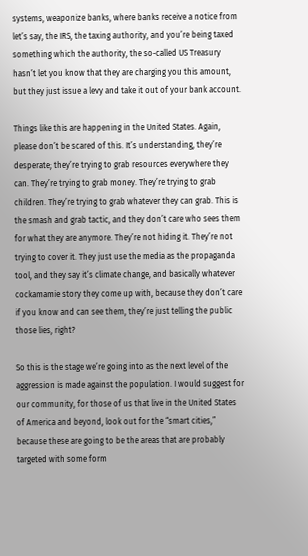systems, weaponize banks, where banks receive a notice from let’s say, the IRS, the taxing authority, and you’re being taxed something which the authority, the so-called US Treasury hasn’t let you know that they are charging you this amount, but they just issue a levy and take it out of your bank account.

Things like this are happening in the United States. Again, please don’t be scared of this. It’s understanding, they’re desperate; they’re trying to grab resources everywhere they can. They’re trying to grab money. They’re trying to grab children. They’re trying to grab whatever they can grab. This is the smash and grab tactic, and they don’t care who sees them for what they are anymore. They’re not hiding it. They’re not trying to cover it. They just use the media as the propaganda tool, and they say it’s climate change, and basically whatever cockamamie story they come up with, because they don’t care if you know and can see them, they’re just telling the public those lies, right?

So this is the stage we’re going into as the next level of the aggression is made against the population. I would suggest for our community, for those of us that live in the United States of America and beyond, look out for the “smart cities,” because these are going to be the areas that are probably targeted with some form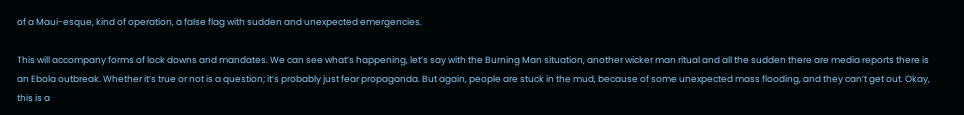of a Maui-esque, kind of operation, a false flag with sudden and unexpected emergencies.

This will accompany forms of lock downs and mandates. We can see what’s happening, let’s say with the Burning Man situation, another wicker man ritual and all the sudden there are media reports there is an Ebola outbreak. Whether it’s true or not is a question; it’s probably just fear propaganda. But again, people are stuck in the mud, because of some unexpected mass flooding, and they can’t get out. Okay, this is a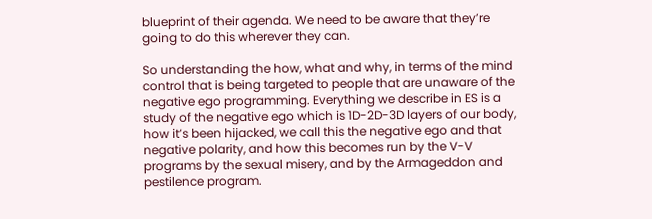blueprint of their agenda. We need to be aware that they’re going to do this wherever they can.

So understanding the how, what and why, in terms of the mind control that is being targeted to people that are unaware of the negative ego programming. Everything we describe in ES is a study of the negative ego which is 1D-2D-3D layers of our body, how it’s been hijacked, we call this the negative ego and that negative polarity, and how this becomes run by the V-V programs by the sexual misery, and by the Armageddon and pestilence program.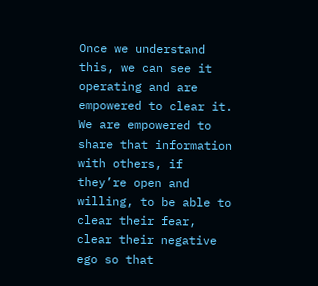Once we understand this, we can see it operating and are empowered to clear it. We are empowered to share that information with others, if they’re open and willing, to be able to clear their fear, clear their negative ego so that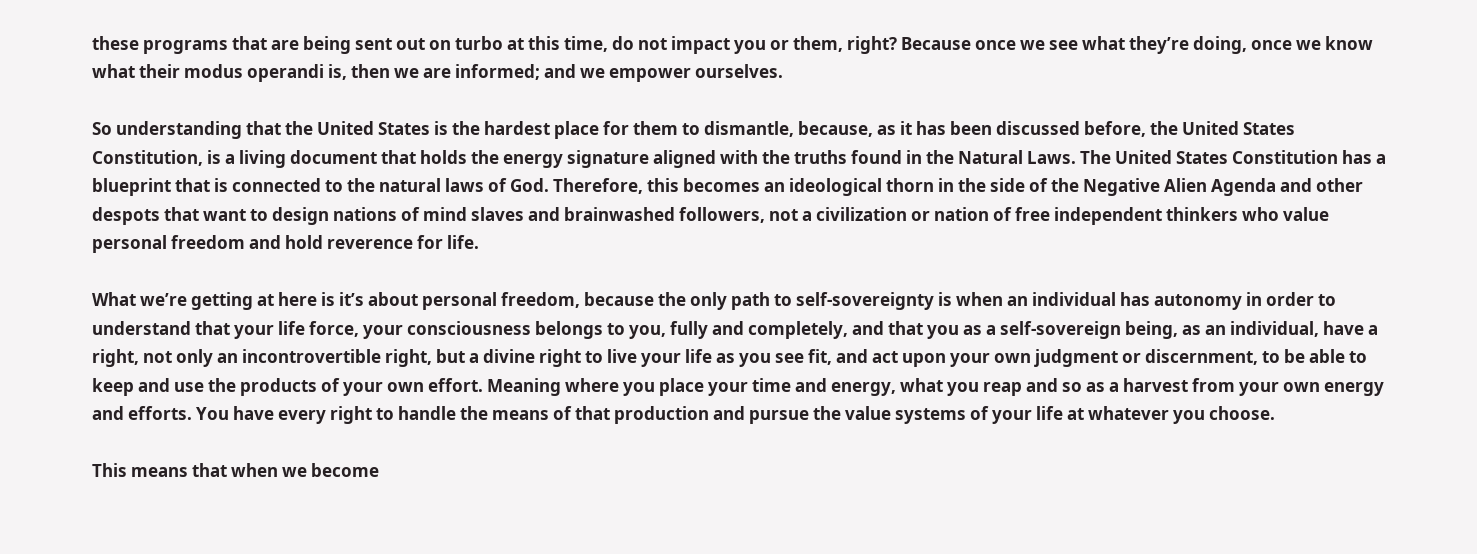these programs that are being sent out on turbo at this time, do not impact you or them, right? Because once we see what they’re doing, once we know what their modus operandi is, then we are informed; and we empower ourselves.

So understanding that the United States is the hardest place for them to dismantle, because, as it has been discussed before, the United States Constitution, is a living document that holds the energy signature aligned with the truths found in the Natural Laws. The United States Constitution has a blueprint that is connected to the natural laws of God. Therefore, this becomes an ideological thorn in the side of the Negative Alien Agenda and other despots that want to design nations of mind slaves and brainwashed followers, not a civilization or nation of free independent thinkers who value personal freedom and hold reverence for life.

What we’re getting at here is it’s about personal freedom, because the only path to self-sovereignty is when an individual has autonomy in order to understand that your life force, your consciousness belongs to you, fully and completely, and that you as a self-sovereign being, as an individual, have a right, not only an incontrovertible right, but a divine right to live your life as you see fit, and act upon your own judgment or discernment, to be able to keep and use the products of your own effort. Meaning where you place your time and energy, what you reap and so as a harvest from your own energy and efforts. You have every right to handle the means of that production and pursue the value systems of your life at whatever you choose.

This means that when we become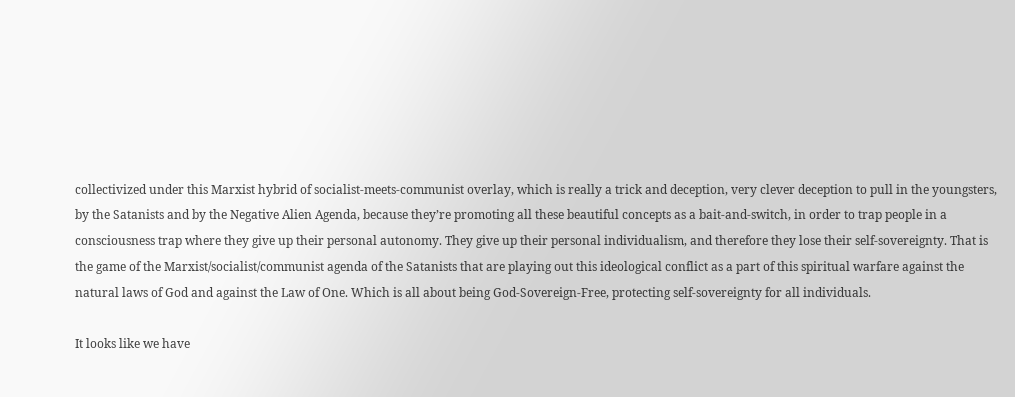collectivized under this Marxist hybrid of socialist-meets-communist overlay, which is really a trick and deception, very clever deception to pull in the youngsters, by the Satanists and by the Negative Alien Agenda, because they’re promoting all these beautiful concepts as a bait-and-switch, in order to trap people in a consciousness trap where they give up their personal autonomy. They give up their personal individualism, and therefore they lose their self-sovereignty. That is the game of the Marxist/socialist/communist agenda of the Satanists that are playing out this ideological conflict as a part of this spiritual warfare against the natural laws of God and against the Law of One. Which is all about being God-Sovereign-Free, protecting self-sovereignty for all individuals.

It looks like we have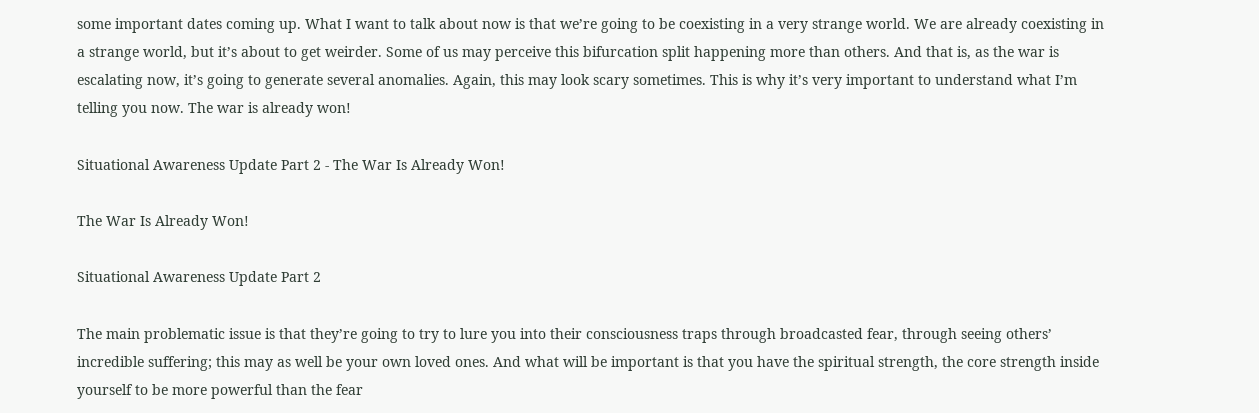some important dates coming up. What I want to talk about now is that we’re going to be coexisting in a very strange world. We are already coexisting in a strange world, but it’s about to get weirder. Some of us may perceive this bifurcation split happening more than others. And that is, as the war is escalating now, it’s going to generate several anomalies. Again, this may look scary sometimes. This is why it’s very important to understand what I’m telling you now. The war is already won!

Situational Awareness Update Part 2 - The War Is Already Won!

The War Is Already Won!

Situational Awareness Update Part 2

The main problematic issue is that they’re going to try to lure you into their consciousness traps through broadcasted fear, through seeing others’ incredible suffering; this may as well be your own loved ones. And what will be important is that you have the spiritual strength, the core strength inside yourself to be more powerful than the fear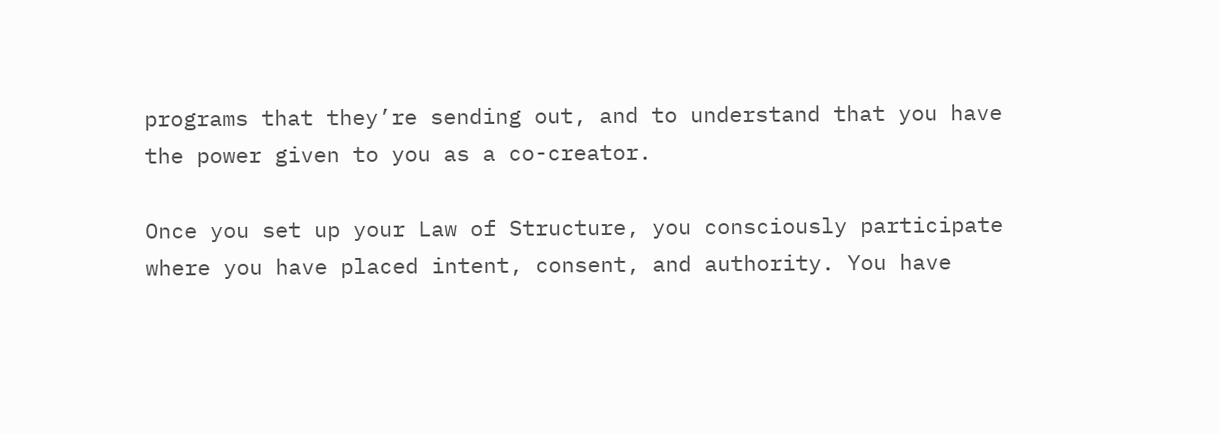programs that they’re sending out, and to understand that you have the power given to you as a co-creator.

Once you set up your Law of Structure, you consciously participate where you have placed intent, consent, and authority. You have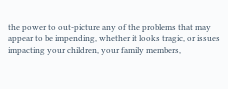the power to out-picture any of the problems that may appear to be impending, whether it looks tragic, or issues impacting your children, your family members,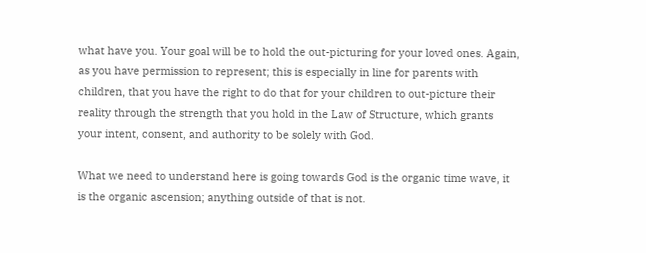what have you. Your goal will be to hold the out-picturing for your loved ones. Again, as you have permission to represent; this is especially in line for parents with children, that you have the right to do that for your children to out-picture their reality through the strength that you hold in the Law of Structure, which grants your intent, consent, and authority to be solely with God.

What we need to understand here is going towards God is the organic time wave, it is the organic ascension; anything outside of that is not.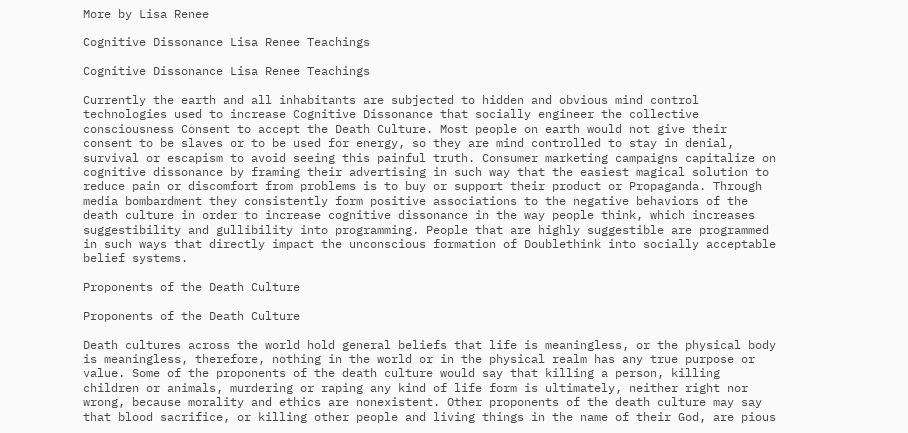More by Lisa Renee

Cognitive Dissonance Lisa Renee Teachings

Cognitive Dissonance Lisa Renee Teachings

Currently the earth and all inhabitants are subjected to hidden and obvious mind control technologies used to increase Cognitive Dissonance that socially engineer the collective consciousness Consent to accept the Death Culture. Most people on earth would not give their consent to be slaves or to be used for energy, so they are mind controlled to stay in denial, survival or escapism to avoid seeing this painful truth. Consumer marketing campaigns capitalize on cognitive dissonance by framing their advertising in such way that the easiest magical solution to reduce pain or discomfort from problems is to buy or support their product or Propaganda. Through media bombardment they consistently form positive associations to the negative behaviors of the death culture in order to increase cognitive dissonance in the way people think, which increases suggestibility and gullibility into programming. People that are highly suggestible are programmed in such ways that directly impact the unconscious formation of Doublethink into socially acceptable belief systems.

Proponents of the Death Culture

Proponents of the Death Culture

Death cultures across the world hold general beliefs that life is meaningless, or the physical body is meaningless, therefore, nothing in the world or in the physical realm has any true purpose or value. Some of the proponents of the death culture would say that killing a person, killing children or animals, murdering or raping any kind of life form is ultimately, neither right nor wrong, because morality and ethics are nonexistent. Other proponents of the death culture may say that blood sacrifice, or killing other people and living things in the name of their God, are pious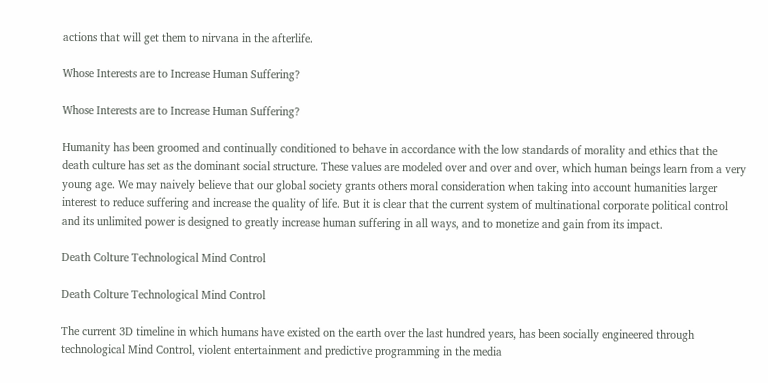actions that will get them to nirvana in the afterlife.

Whose Interests are to Increase Human Suffering?

Whose Interests are to Increase Human Suffering?

Humanity has been groomed and continually conditioned to behave in accordance with the low standards of morality and ethics that the death culture has set as the dominant social structure. These values are modeled over and over and over, which human beings learn from a very young age. We may naively believe that our global society grants others moral consideration when taking into account humanities larger interest to reduce suffering and increase the quality of life. But it is clear that the current system of multinational corporate political control and its unlimited power is designed to greatly increase human suffering in all ways, and to monetize and gain from its impact.

Death Colture Technological Mind Control

Death Colture Technological Mind Control

The current 3D timeline in which humans have existed on the earth over the last hundred years, has been socially engineered through technological Mind Control, violent entertainment and predictive programming in the media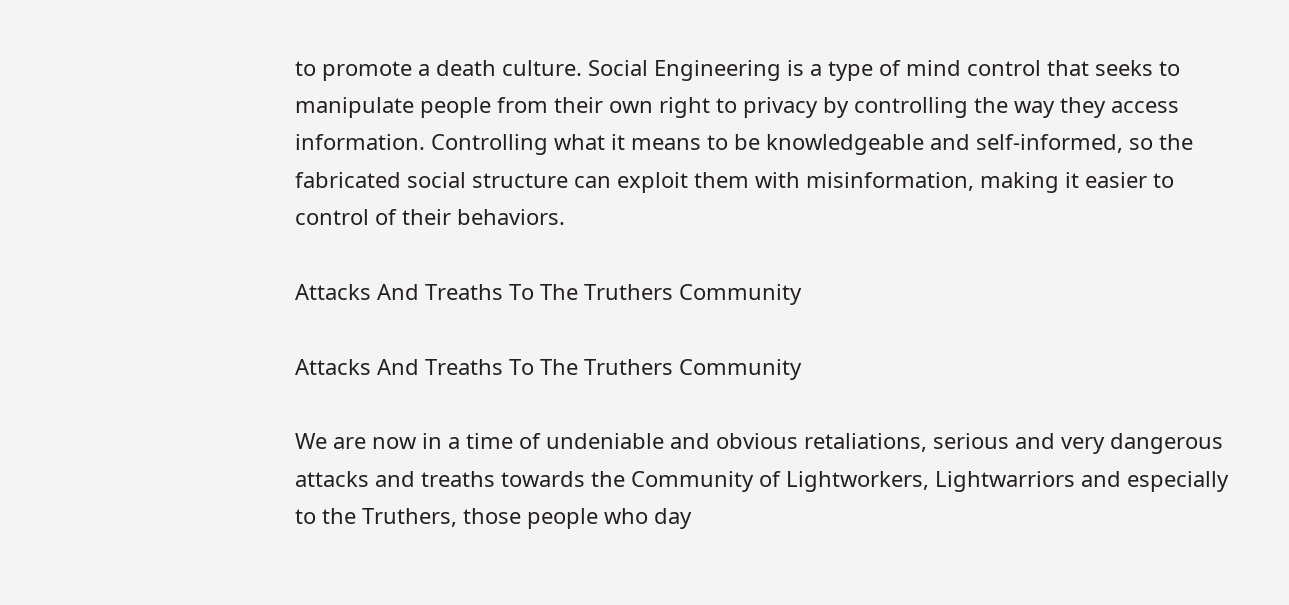to promote a death culture. Social Engineering is a type of mind control that seeks to manipulate people from their own right to privacy by controlling the way they access information. Controlling what it means to be knowledgeable and self-informed, so the fabricated social structure can exploit them with misinformation, making it easier to control of their behaviors.

Attacks And Treaths To The Truthers Community

Attacks And Treaths To The Truthers Community

We are now in a time of undeniable and obvious retaliations, serious and very dangerous attacks and treaths towards the Community of Lightworkers, Lightwarriors and especially to the Truthers, those people who day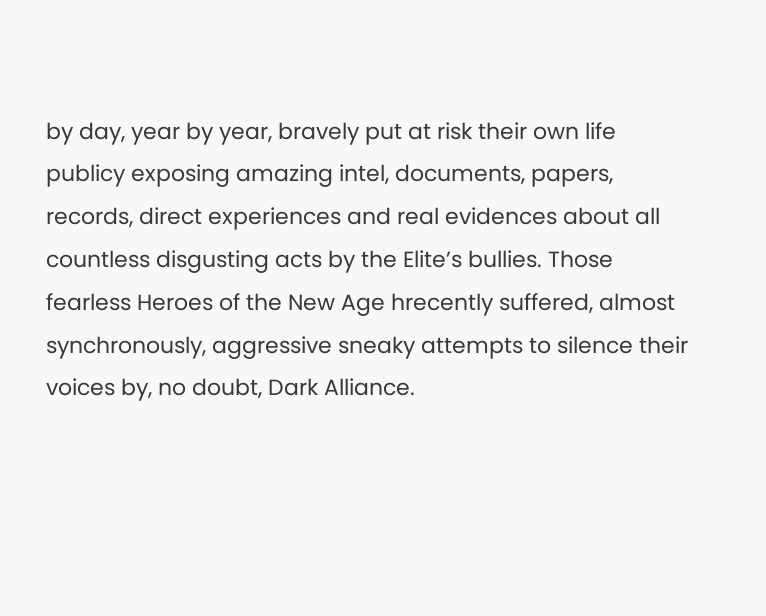by day, year by year, bravely put at risk their own life publicy exposing amazing intel, documents, papers, records, direct experiences and real evidences about all countless disgusting acts by the Elite’s bullies. Those fearless Heroes of the New Age hrecently suffered, almost synchronously, aggressive sneaky attempts to silence their voices by, no doubt, Dark Alliance.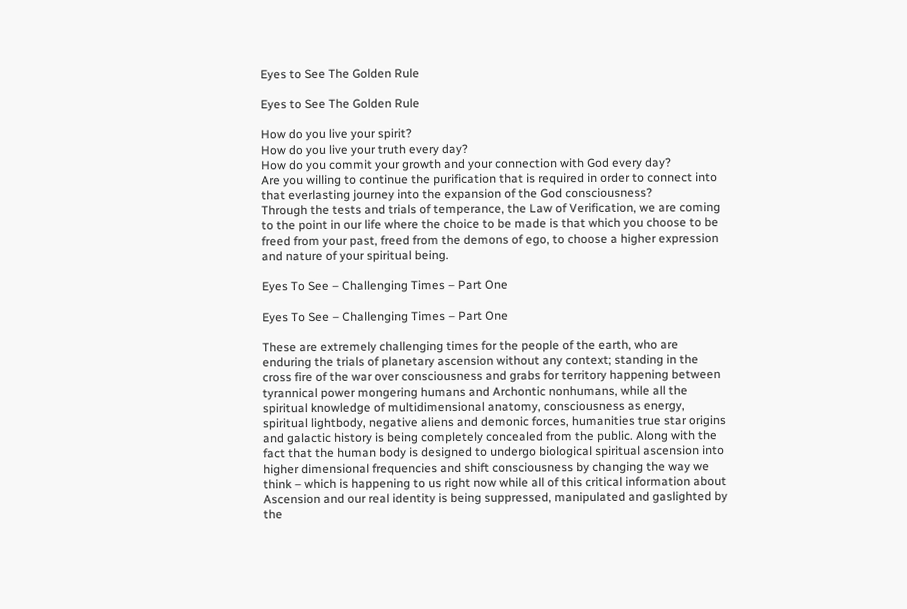Eyes to See The Golden Rule

Eyes to See The Golden Rule

How do you live your spirit?
How do you live your truth every day?
How do you commit your growth and your connection with God every day?
Are you willing to continue the purification that is required in order to connect into that everlasting journey into the expansion of the God consciousness?
Through the tests and trials of temperance, the Law of Verification, we are coming to the point in our life where the choice to be made is that which you choose to be freed from your past, freed from the demons of ego, to choose a higher expression and nature of your spiritual being.

Eyes To See – Challenging Times – Part One

Eyes To See – Challenging Times – Part One

These are extremely challenging times for the people of the earth, who are enduring the trials of planetary ascension without any context; standing in the cross fire of the war over consciousness and grabs for territory happening between tyrannical power mongering humans and Archontic nonhumans, while all the spiritual knowledge of multidimensional anatomy, consciousness as energy, spiritual lightbody, negative aliens and demonic forces, humanities true star origins and galactic history is being completely concealed from the public. Along with the fact that the human body is designed to undergo biological spiritual ascension into higher dimensional frequencies and shift consciousness by changing the way we think – which is happening to us right now while all of this critical information about Ascension and our real identity is being suppressed, manipulated and gaslighted by the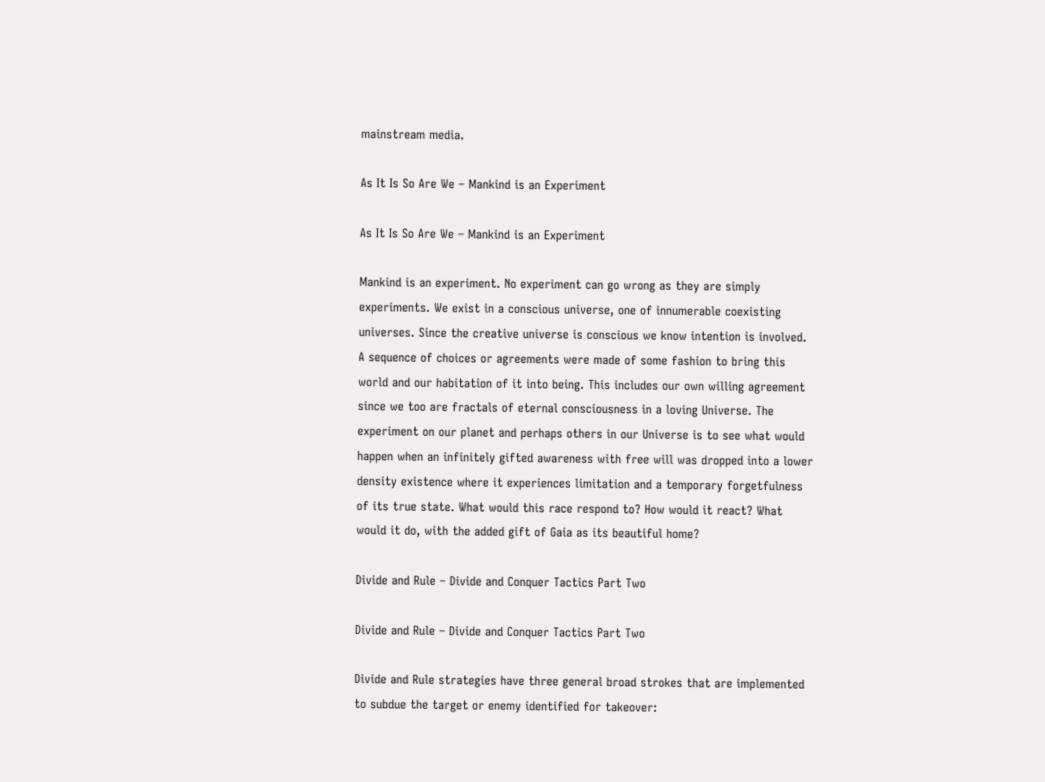mainstream media.

As It Is So Are We – Mankind is an Experiment

As It Is So Are We – Mankind is an Experiment

Mankind is an experiment. No experiment can go wrong as they are simply experiments. We exist in a conscious universe, one of innumerable coexisting universes. Since the creative universe is conscious we know intention is involved. A sequence of choices or agreements were made of some fashion to bring this world and our habitation of it into being. This includes our own willing agreement since we too are fractals of eternal consciousness in a loving Universe. The experiment on our planet and perhaps others in our Universe is to see what would happen when an infinitely gifted awareness with free will was dropped into a lower density existence where it experiences limitation and a temporary forgetfulness of its true state. What would this race respond to? How would it react? What would it do, with the added gift of Gaia as its beautiful home?

Divide and Rule – Divide and Conquer Tactics Part Two

Divide and Rule – Divide and Conquer Tactics Part Two

Divide and Rule strategies have three general broad strokes that are implemented to subdue the target or enemy identified for takeover: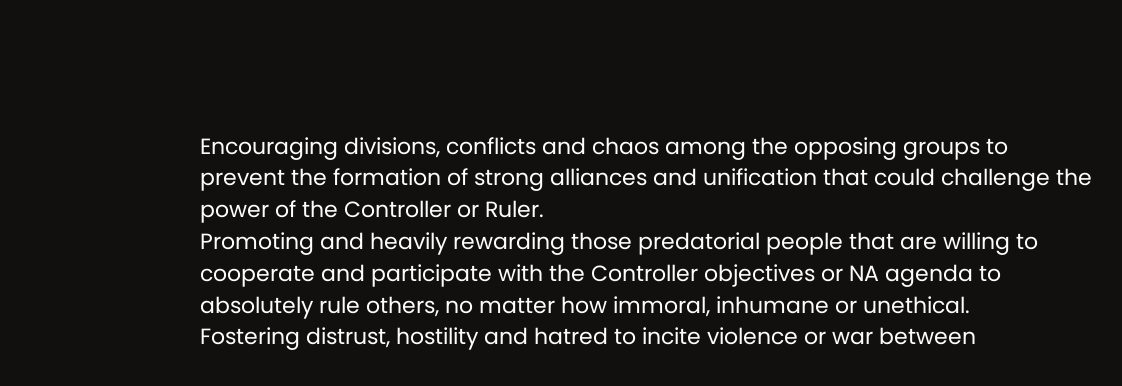Encouraging divisions, conflicts and chaos among the opposing groups to prevent the formation of strong alliances and unification that could challenge the power of the Controller or Ruler.
Promoting and heavily rewarding those predatorial people that are willing to cooperate and participate with the Controller objectives or NA agenda to absolutely rule others, no matter how immoral, inhumane or unethical.
Fostering distrust, hostility and hatred to incite violence or war between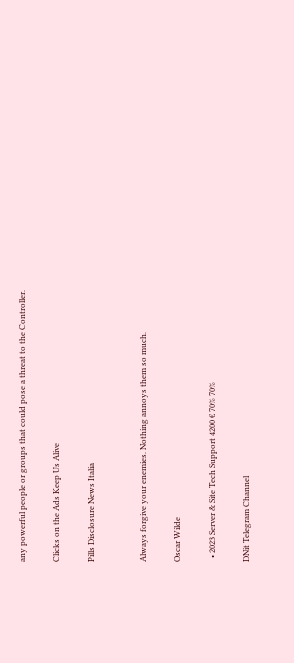any powerful people or groups that could pose a threat to the Controller.

Clicks on the Ads Keep Us Alive

Pills Disclosure News Italia


Always forgive your enemies. Nothing annoys them so much.

Oscar Wilde

  • 2023 Server & Site Tech Support 4200 € 70% 70%

DNit Telegram Channel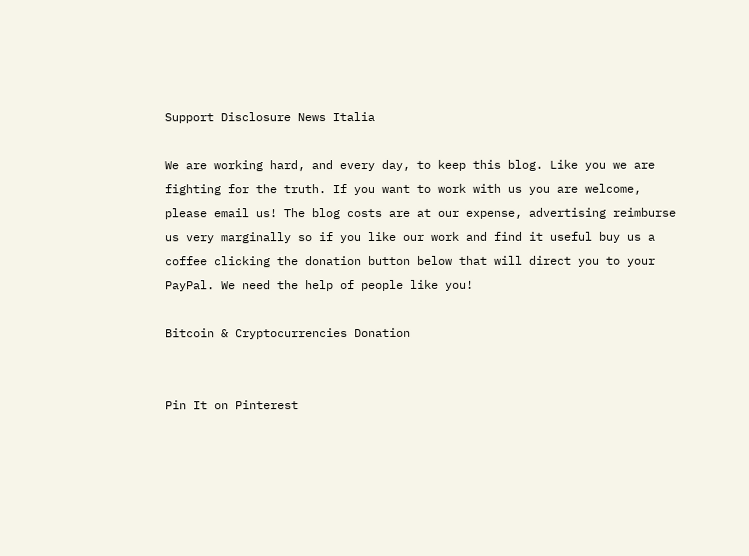Support Disclosure News Italia

We are working hard, and every day, to keep this blog. Like you we are fighting for the truth. If you want to work with us you are welcome, please email us! The blog costs are at our expense, advertising reimburse us very marginally so if you like our work and find it useful buy us a coffee clicking the donation button below that will direct you to your PayPal. We need the help of people like you!

Bitcoin & Cryptocurrencies Donation


Pin It on Pinterest